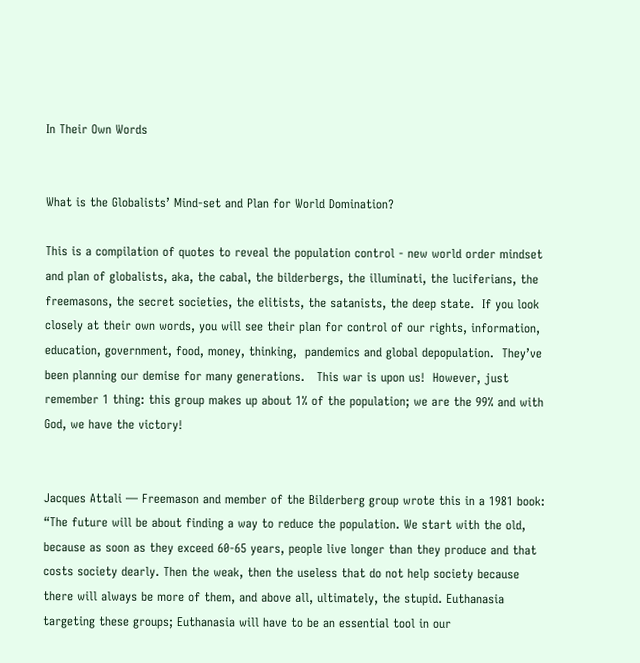In Their Own Words


What is the Globalists’ Mind-set and Plan for World Domination?

This is a compilation of quotes to reveal the population control - new world order mindset and plan of globalists, aka, the cabal, the bilderbergs, the illuminati, the luciferians, the freemasons, the secret societies, the elitists, the satanists, the deep state.  If you look closely at their own words, you will see their plan for control of our rights, information, education, government, food, money, thinking,  pandemics and global depopulation.  They’ve been planning our demise for many generations.   This war is upon us!  However, just remember 1 thing: this group makes up about 1% of the population; we are the 99% and with God, we have the victory!


Jacques Attali — Freemason and member of the Bilderberg group wrote this in a 1981 book:
“The future will be about finding a way to reduce the population. We start with the old, because as soon as they exceed 60-65 years, people live longer than they produce and that costs society dearly. Then the weak, then the useless that do not help society because there will always be more of them, and above all, ultimately, the stupid. Euthanasia targeting these groups; Euthanasia will have to be an essential tool in our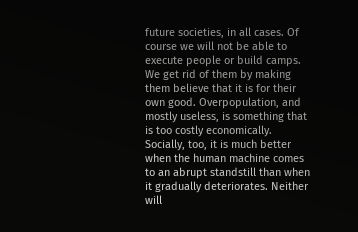future societies, in all cases. Of course we will not be able to execute people or build camps. We get rid of them by making them believe that it is for their own good. Overpopulation, and mostly useless, is something that is too costly economically. Socially, too, it is much better when the human machine comes to an abrupt standstill than when it gradually deteriorates. Neither will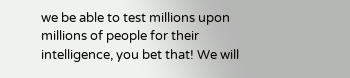we be able to test millions upon millions of people for their intelligence, you bet that! We will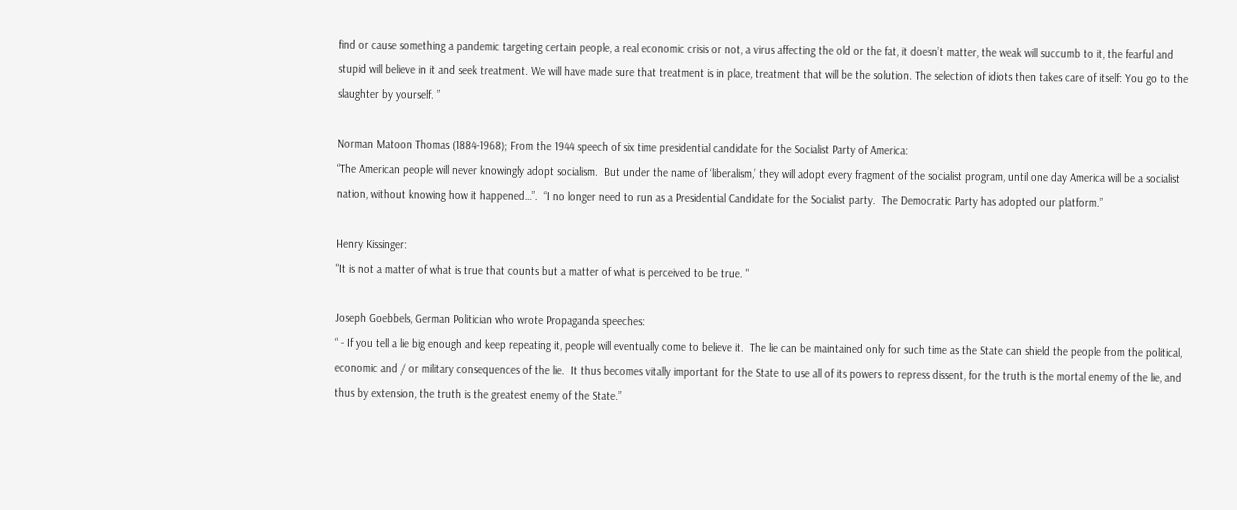find or cause something a pandemic targeting certain people, a real economic crisis or not, a virus affecting the old or the fat, it doesn’t matter, the weak will succumb to it, the fearful and stupid will believe in it and seek treatment. We will have made sure that treatment is in place, treatment that will be the solution. The selection of idiots then takes care of itself: You go to the slaughter by yourself. ”

Norman Matoon Thomas (1884-1968); From the 1944 speech of six time presidential candidate for the Socialist Party of America:
“The American people will never knowingly adopt socialism.  But under the name of ‘liberalism,’ they will adopt every fragment of the socialist program, until one day America will be a socialist nation, without knowing how it happened…”.  “I no longer need to run as a Presidential Candidate for the Socialist party.  The Democratic Party has adopted our platform.”

Henry Kissinger:
"It is not a matter of what is true that counts but a matter of what is perceived to be true. "

Joseph Goebbels, German Politician who wrote Propaganda speeches:
“ - If you tell a lie big enough and keep repeating it, people will eventually come to believe it.  The lie can be maintained only for such time as the State can shield the people from the political, economic and / or military consequences of the lie.  It thus becomes vitally important for the State to use all of its powers to repress dissent, for the truth is the mortal enemy of the lie, and thus by extension, the truth is the greatest enemy of the State.”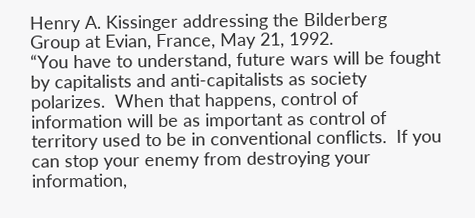Henry A. Kissinger addressing the Bilderberg Group at Evian, France, May 21, 1992.
“You have to understand, future wars will be fought by capitalists and anti-capitalists as society polarizes.  When that happens, control of information will be as important as control of territory used to be in conventional conflicts.  If you can stop your enemy from destroying your information,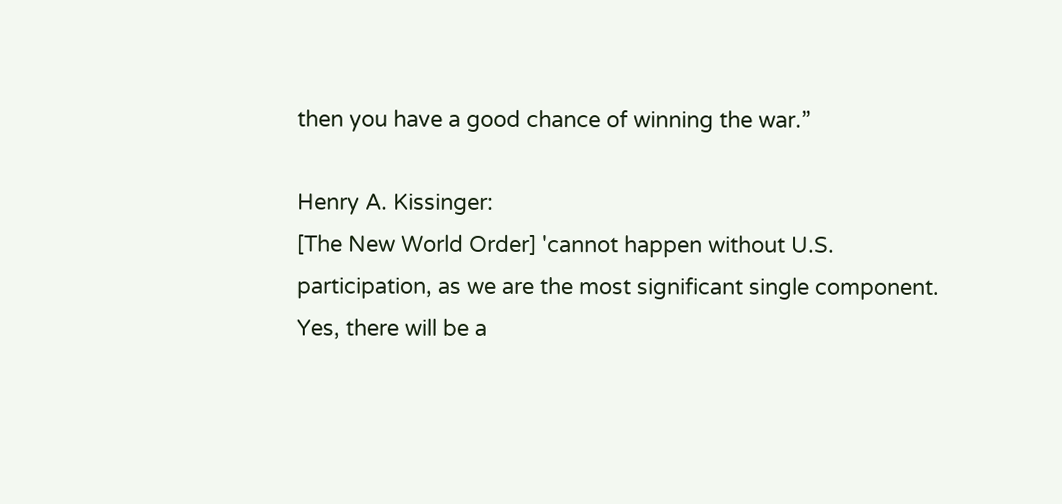then you have a good chance of winning the war.”

Henry A. Kissinger:
[The New World Order] 'cannot happen without U.S. participation, as we are the most significant single component.  Yes, there will be a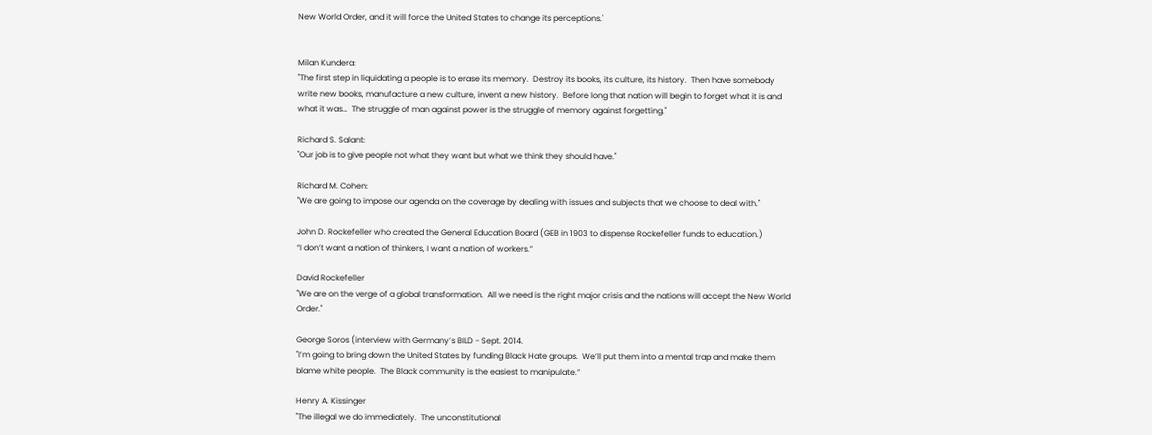New World Order, and it will force the United States to change its perceptions.'


Milan Kundera:
"The first step in liquidating a people is to erase its memory.  Destroy its books, its culture, its history.  Then have somebody write new books, manufacture a new culture, invent a new history.  Before long that nation will begin to forget what it is and what it was…  The struggle of man against power is the struggle of memory against forgetting."

Richard S. Salant:
"Our job is to give people not what they want but what we think they should have."

Richard M. Cohen:
"We are going to impose our agenda on the coverage by dealing with issues and subjects that we choose to deal with."

John D. Rockefeller who created the General Education Board (GEB in 1903 to dispense Rockefeller funds to education.)
“I don’t want a nation of thinkers, I want a nation of workers.”

David Rockefeller
"We are on the verge of a global transformation.  All we need is the right major crisis and the nations will accept the New World Order."

George Soros (interview with Germany’s BILD - Sept. 2014.
"I’m going to bring down the United States by funding Black Hate groups.  We’ll put them into a mental trap and make them blame white people.  The Black community is the easiest to manipulate.”

Henry A. Kissinger
"The illegal we do immediately.  The unconstitutional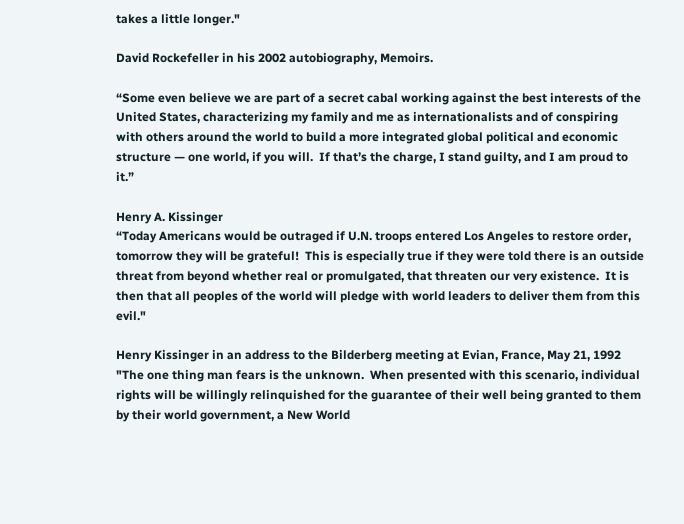takes a little longer."

David Rockefeller in his 2002 autobiography, Memoirs.

“Some even believe we are part of a secret cabal working against the best interests of the United States, characterizing my family and me as internationalists and of conspiring with others around the world to build a more integrated global political and economic structure — one world, if you will.  If that’s the charge, I stand guilty, and I am proud to it.”

Henry A. Kissinger
“Today Americans would be outraged if U.N. troops entered Los Angeles to restore order, tomorrow they will be grateful!  This is especially true if they were told there is an outside threat from beyond whether real or promulgated, that threaten our very existence.  It is then that all peoples of the world will pledge with world leaders to deliver them from this evil."

Henry Kissinger in an address to the Bilderberg meeting at Evian, France, May 21, 1992
"The one thing man fears is the unknown.  When presented with this scenario, individual rights will be willingly relinquished for the guarantee of their well being granted to them by their world government, a New World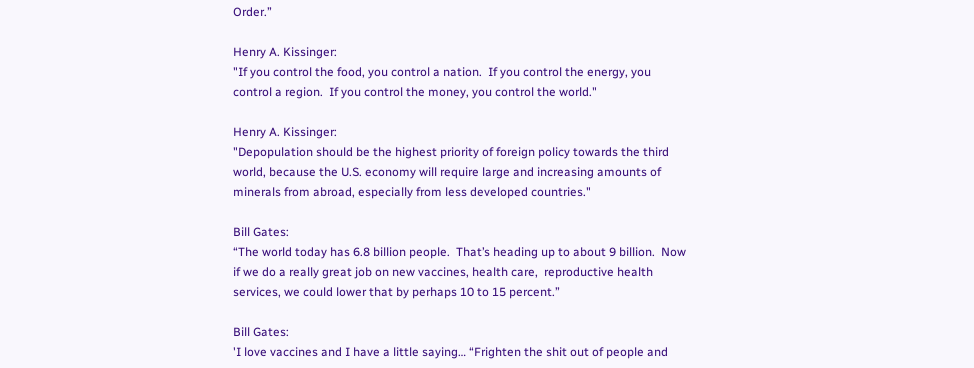Order.”

Henry A. Kissinger:
"If you control the food, you control a nation.  If you control the energy, you control a region.  If you control the money, you control the world."

Henry A. Kissinger:
"Depopulation should be the highest priority of foreign policy towards the third world, because the U.S. economy will require large and increasing amounts of minerals from abroad, especially from less developed countries."

Bill Gates:
“The world today has 6.8 billion people.  That’s heading up to about 9 billion.  Now if we do a really great job on new vaccines, health care,  reproductive health services, we could lower that by perhaps 10 to 15 percent.”

Bill Gates:
'I love vaccines and I have a little saying… “Frighten the shit out of people and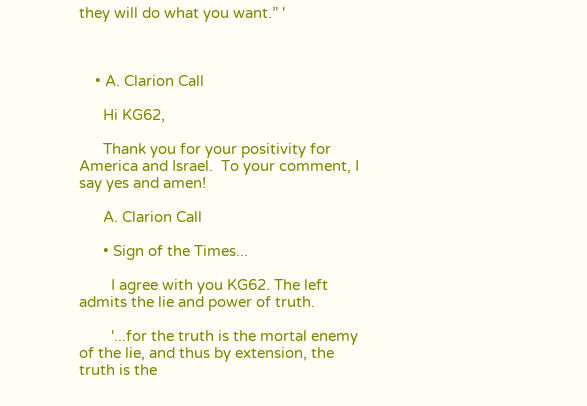they will do what you want.” '



    • A. Clarion Call

      Hi KG62,

      Thank you for your positivity for America and Israel.  To your comment, I say yes and amen!

      A. Clarion Call

      • Sign of the Times...

        I agree with you KG62. The left admits the lie and power of truth.

        '...for the truth is the mortal enemy of the lie, and thus by extension, the truth is the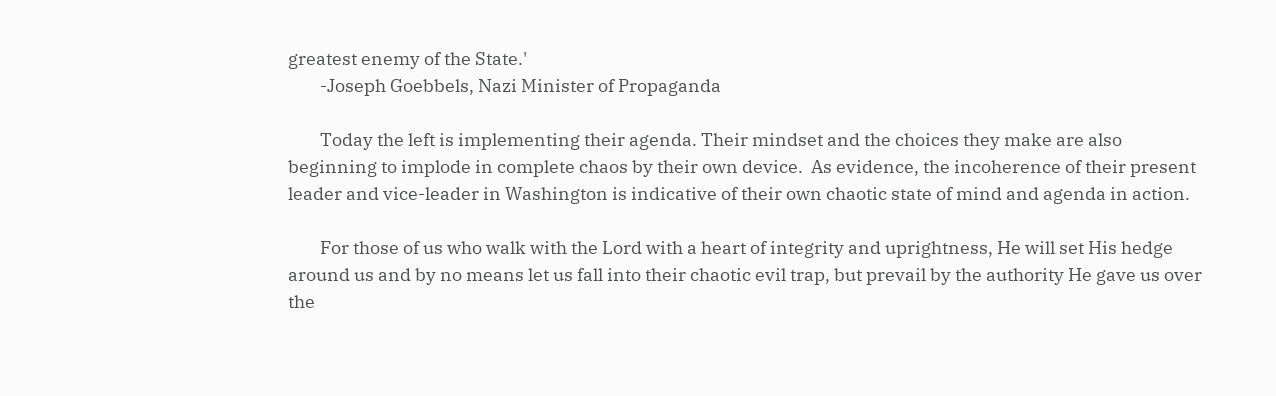greatest enemy of the State.'
        -Joseph Goebbels, Nazi Minister of Propaganda

        Today the left is implementing their agenda. Their mindset and the choices they make are also beginning to implode in complete chaos by their own device.  As evidence, the incoherence of their present leader and vice-leader in Washington is indicative of their own chaotic state of mind and agenda in action.

        For those of us who walk with the Lord with a heart of integrity and uprightness, He will set His hedge around us and by no means let us fall into their chaotic evil trap, but prevail by the authority He gave us over the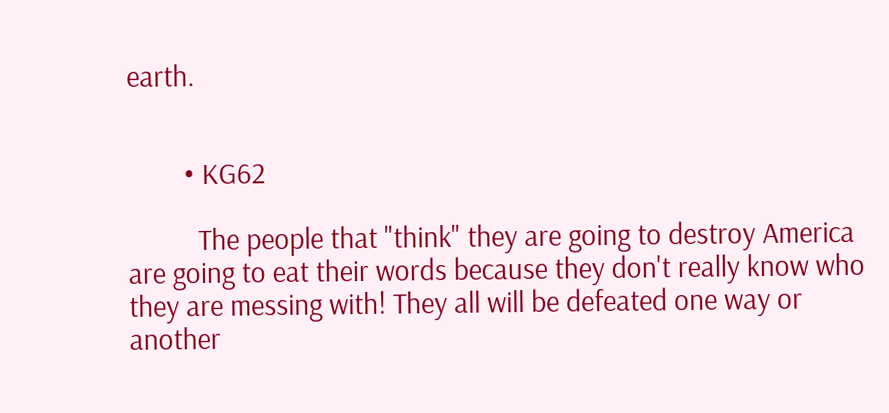earth.


        • KG62

          The people that "think" they are going to destroy America are going to eat their words because they don't really know who they are messing with! They all will be defeated one way or another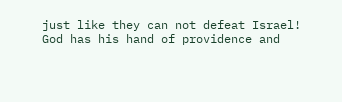just like they can not defeat Israel! God has his hand of providence and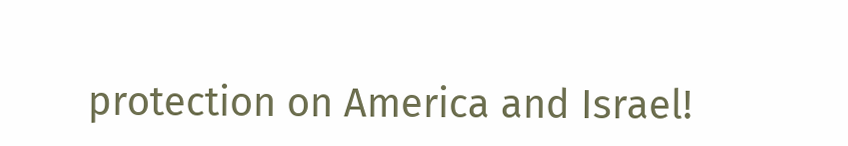protection on America and Israel!